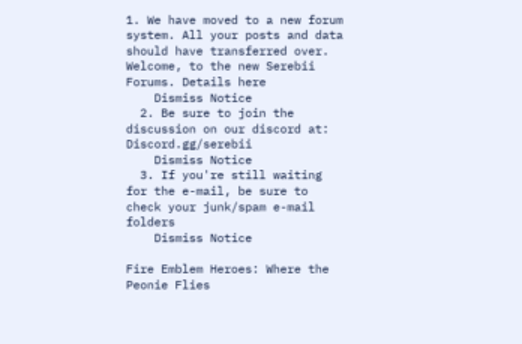1. We have moved to a new forum system. All your posts and data should have transferred over. Welcome, to the new Serebii Forums. Details here
    Dismiss Notice
  2. Be sure to join the discussion on our discord at: Discord.gg/serebii
    Dismiss Notice
  3. If you're still waiting for the e-mail, be sure to check your junk/spam e-mail folders
    Dismiss Notice

Fire Emblem Heroes: Where the Peonie Flies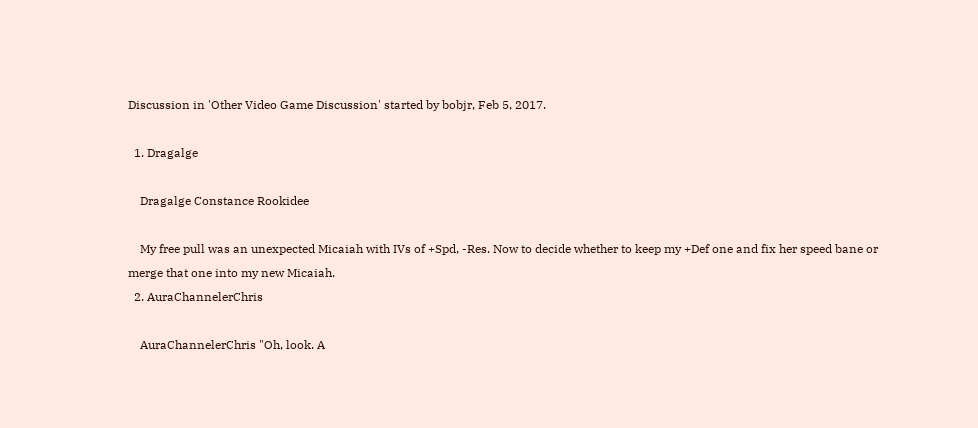Discussion in 'Other Video Game Discussion' started by bobjr, Feb 5, 2017.

  1. Dragalge

    Dragalge Constance Rookidee

    My free pull was an unexpected Micaiah with IVs of +Spd, -Res. Now to decide whether to keep my +Def one and fix her speed bane or merge that one into my new Micaiah.
  2. AuraChannelerChris

    AuraChannelerChris "Oh, look. A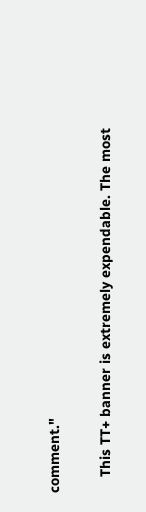comment."

    This TT+ banner is extremely expendable. The most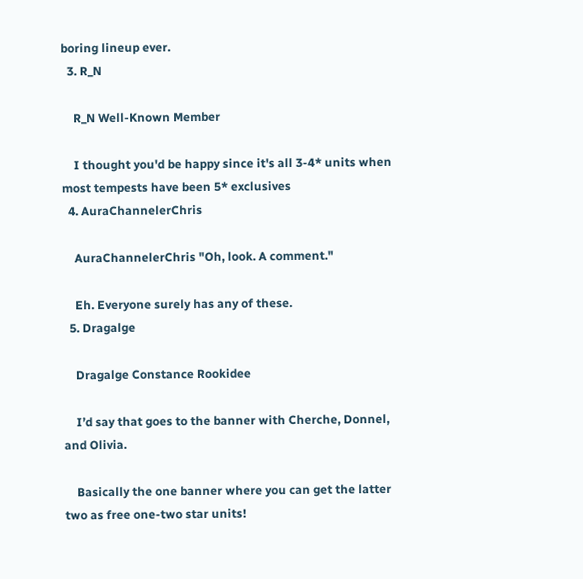boring lineup ever.
  3. R_N

    R_N Well-Known Member

    I thought you'd be happy since it's all 3-4* units when most tempests have been 5* exclusives
  4. AuraChannelerChris

    AuraChannelerChris "Oh, look. A comment."

    Eh. Everyone surely has any of these.
  5. Dragalge

    Dragalge Constance Rookidee

    I’d say that goes to the banner with Cherche, Donnel, and Olivia.

    Basically the one banner where you can get the latter two as free one-two star units!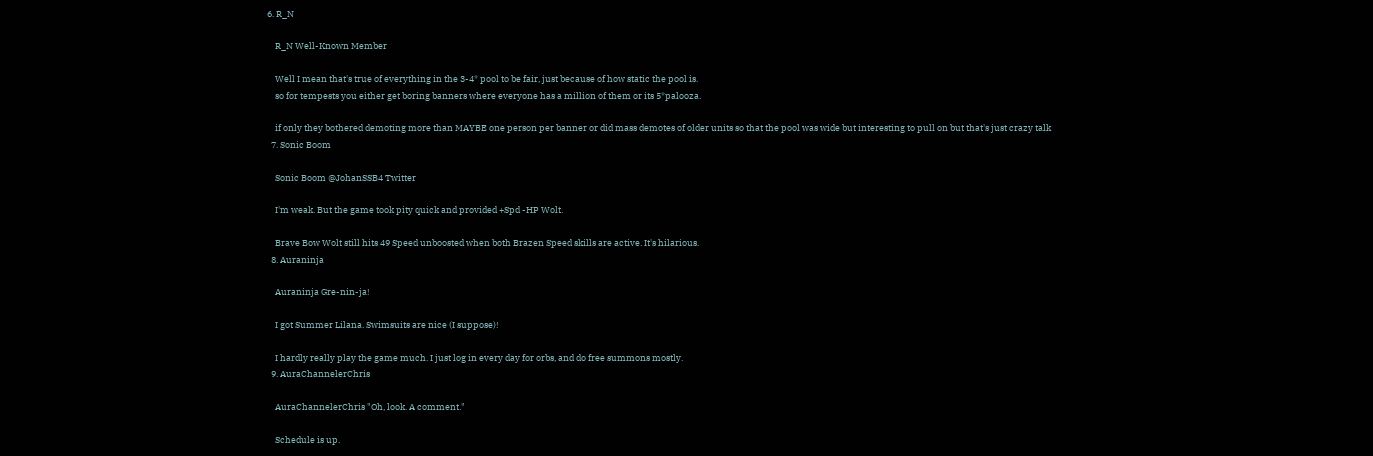6. R_N

    R_N Well-Known Member

    Well I mean that's true of everything in the 3-4* pool to be fair, just because of how static the pool is.
    so for tempests you either get boring banners where everyone has a million of them or its 5*palooza.

    if only they bothered demoting more than MAYBE one person per banner or did mass demotes of older units so that the pool was wide but interesting to pull on but that's just crazy talk
  7. Sonic Boom

    Sonic Boom @JohanSSB4 Twitter

    I'm weak. But the game took pity quick and provided +Spd -HP Wolt.

    Brave Bow Wolt still hits 49 Speed unboosted when both Brazen Speed skills are active. It's hilarious.
  8. Auraninja

    Auraninja Gre-nin-ja!

    I got Summer Lilana. Swimsuits are nice (I suppose)!

    I hardly really play the game much. I just log in every day for orbs, and do free summons mostly.
  9. AuraChannelerChris

    AuraChannelerChris "Oh, look. A comment."

    Schedule is up.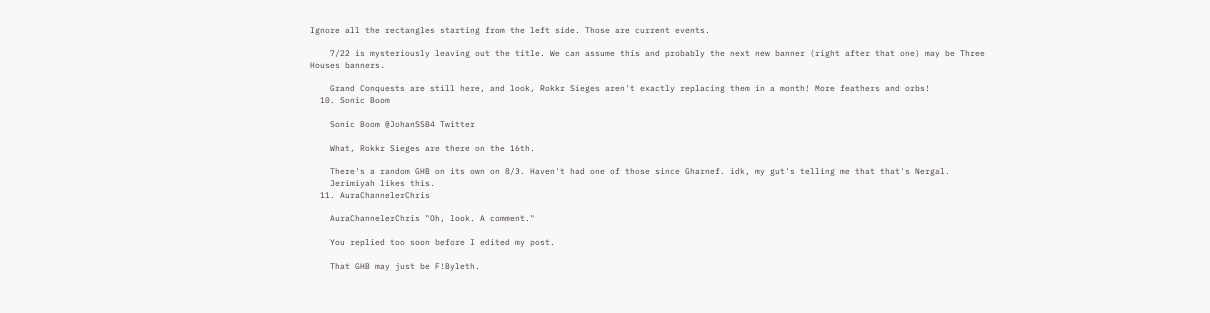Ignore all the rectangles starting from the left side. Those are current events.

    7/22 is mysteriously leaving out the title. We can assume this and probably the next new banner (right after that one) may be Three Houses banners.

    Grand Conquests are still here, and look, Rokkr Sieges aren't exactly replacing them in a month! More feathers and orbs!
  10. Sonic Boom

    Sonic Boom @JohanSSB4 Twitter

    What, Rokkr Sieges are there on the 16th.

    There's a random GHB on its own on 8/3. Haven't had one of those since Gharnef. idk, my gut's telling me that that's Nergal.
    Jerimiyah likes this.
  11. AuraChannelerChris

    AuraChannelerChris "Oh, look. A comment."

    You replied too soon before I edited my post.

    That GHB may just be F!Byleth.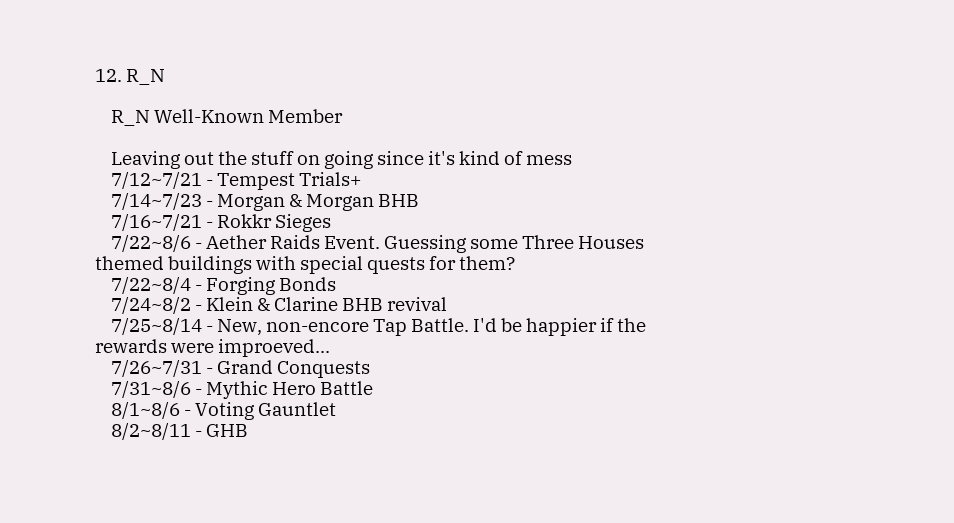12. R_N

    R_N Well-Known Member

    Leaving out the stuff on going since it's kind of mess
    7/12~7/21 - Tempest Trials+
    7/14~7/23 - Morgan & Morgan BHB
    7/16~7/21 - Rokkr Sieges
    7/22~8/6 - Aether Raids Event. Guessing some Three Houses themed buildings with special quests for them?
    7/22~8/4 - Forging Bonds
    7/24~8/2 - Klein & Clarine BHB revival
    7/25~8/14 - New, non-encore Tap Battle. I'd be happier if the rewards were improeved...
    7/26~7/31 - Grand Conquests
    7/31~8/6 - Mythic Hero Battle
    8/1~8/6 - Voting Gauntlet
    8/2~8/11 - GHB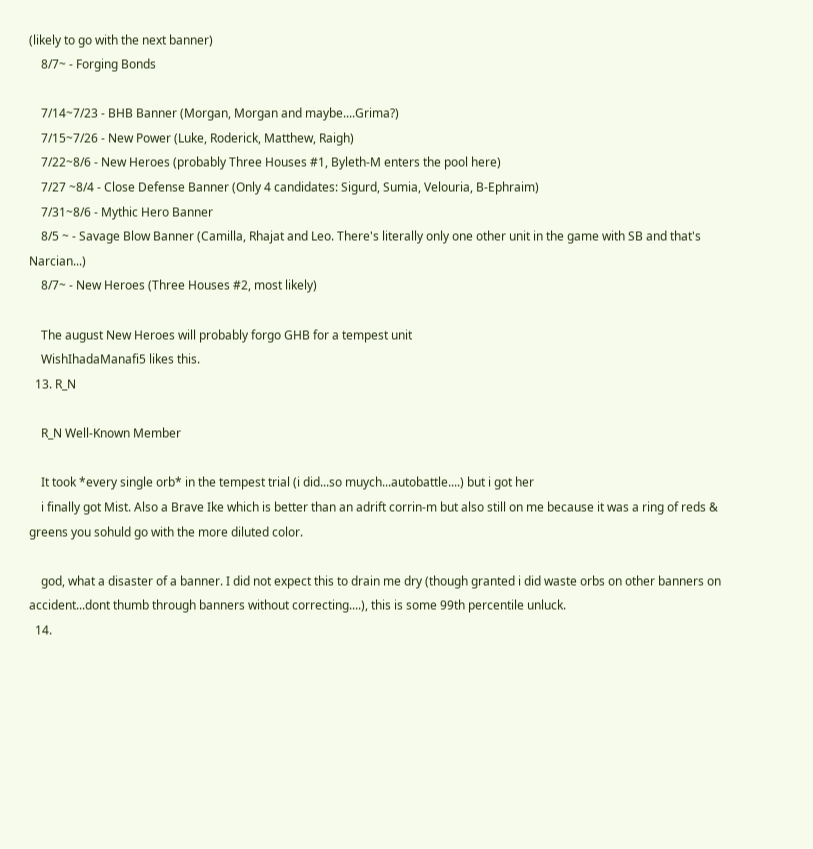(likely to go with the next banner)
    8/7~ - Forging Bonds

    7/14~7/23 - BHB Banner (Morgan, Morgan and maybe....Grima?)
    7/15~7/26 - New Power (Luke, Roderick, Matthew, Raigh)
    7/22~8/6 - New Heroes (probably Three Houses #1, Byleth-M enters the pool here)
    7/27 ~8/4 - Close Defense Banner (Only 4 candidates: Sigurd, Sumia, Velouria, B-Ephraim)
    7/31~8/6 - Mythic Hero Banner
    8/5 ~ - Savage Blow Banner (Camilla, Rhajat and Leo. There's literally only one other unit in the game with SB and that's Narcian...)
    8/7~ - New Heroes (Three Houses #2, most likely)

    The august New Heroes will probably forgo GHB for a tempest unit
    WishIhadaManafi5 likes this.
  13. R_N

    R_N Well-Known Member

    It took *every single orb* in the tempest trial (i did...so muych...autobattle....) but i got her
    i finally got Mist. Also a Brave Ike which is better than an adrift corrin-m but also still on me because it was a ring of reds & greens you sohuld go with the more diluted color.

    god, what a disaster of a banner. I did not expect this to drain me dry (though granted i did waste orbs on other banners on accident...dont thumb through banners without correcting....), this is some 99th percentile unluck.
  14.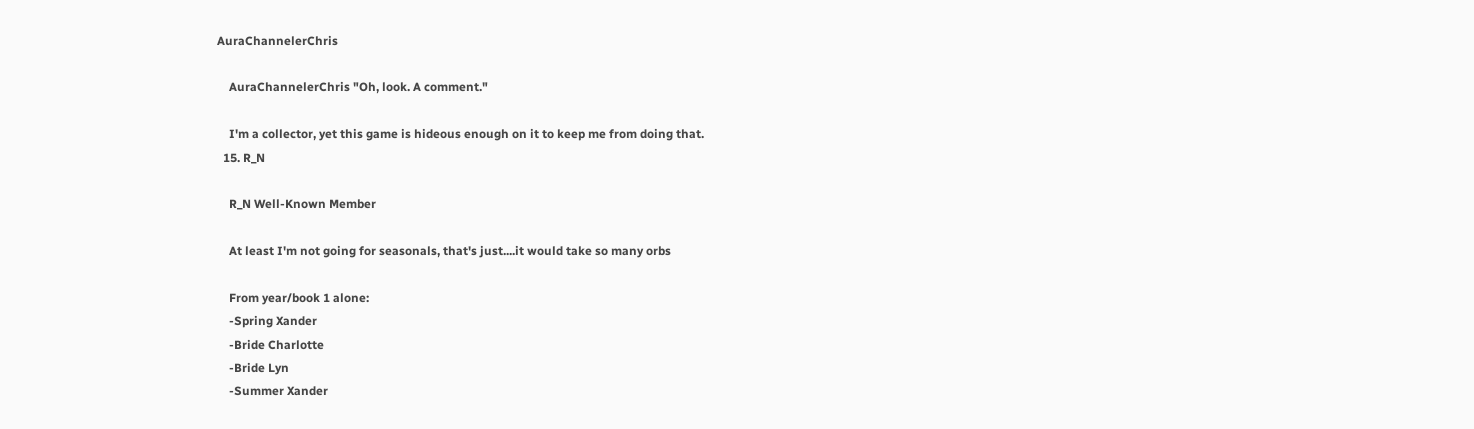AuraChannelerChris

    AuraChannelerChris "Oh, look. A comment."

    I'm a collector, yet this game is hideous enough on it to keep me from doing that.
  15. R_N

    R_N Well-Known Member

    At least I'm not going for seasonals, that's just....it would take so many orbs

    From year/book 1 alone:
    -Spring Xander
    -Bride Charlotte
    -Bride Lyn
    -Summer Xander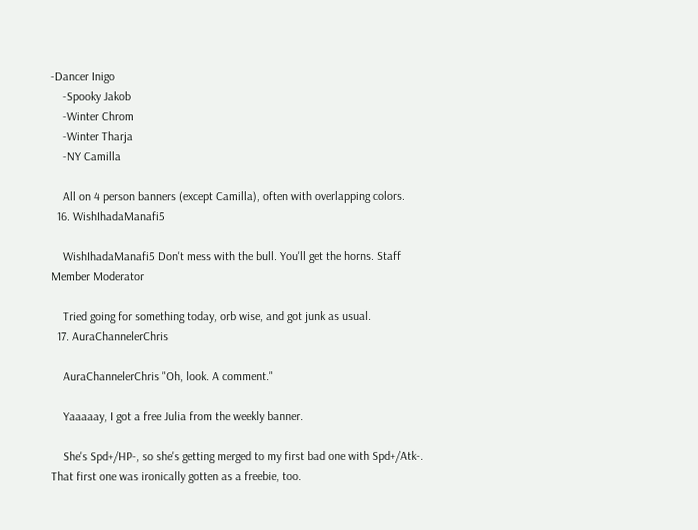-Dancer Inigo
    -Spooky Jakob
    -Winter Chrom
    -Winter Tharja
    -NY Camilla

    All on 4 person banners (except Camilla), often with overlapping colors.
  16. WishIhadaManafi5

    WishIhadaManafi5 Don't mess with the bull. You'll get the horns. Staff Member Moderator

    Tried going for something today, orb wise, and got junk as usual.
  17. AuraChannelerChris

    AuraChannelerChris "Oh, look. A comment."

    Yaaaaay, I got a free Julia from the weekly banner.

    She's Spd+/HP-, so she's getting merged to my first bad one with Spd+/Atk-. That first one was ironically gotten as a freebie, too.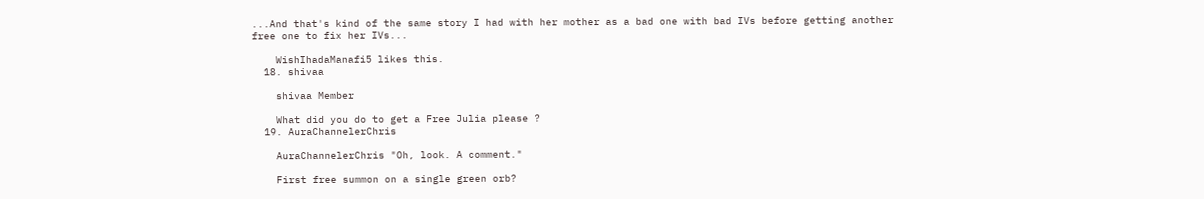...And that's kind of the same story I had with her mother as a bad one with bad IVs before getting another free one to fix her IVs...

    WishIhadaManafi5 likes this.
  18. shivaa

    shivaa Member

    What did you do to get a Free Julia please ?
  19. AuraChannelerChris

    AuraChannelerChris "Oh, look. A comment."

    First free summon on a single green orb?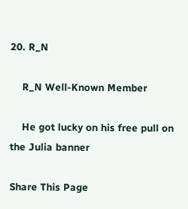20. R_N

    R_N Well-Known Member

    He got lucky on his free pull on the Julia banner

Share This Page